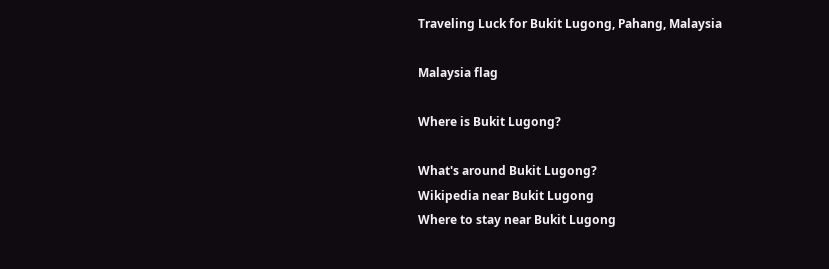Traveling Luck for Bukit Lugong, Pahang, Malaysia

Malaysia flag

Where is Bukit Lugong?

What's around Bukit Lugong?
Wikipedia near Bukit Lugong
Where to stay near Bukit Lugong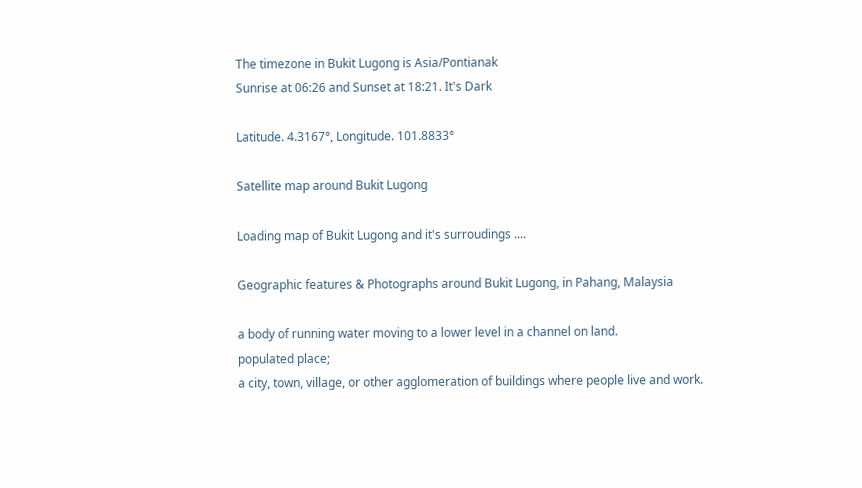The timezone in Bukit Lugong is Asia/Pontianak
Sunrise at 06:26 and Sunset at 18:21. It's Dark

Latitude. 4.3167°, Longitude. 101.8833°

Satellite map around Bukit Lugong

Loading map of Bukit Lugong and it's surroudings ....

Geographic features & Photographs around Bukit Lugong, in Pahang, Malaysia

a body of running water moving to a lower level in a channel on land.
populated place;
a city, town, village, or other agglomeration of buildings where people live and work.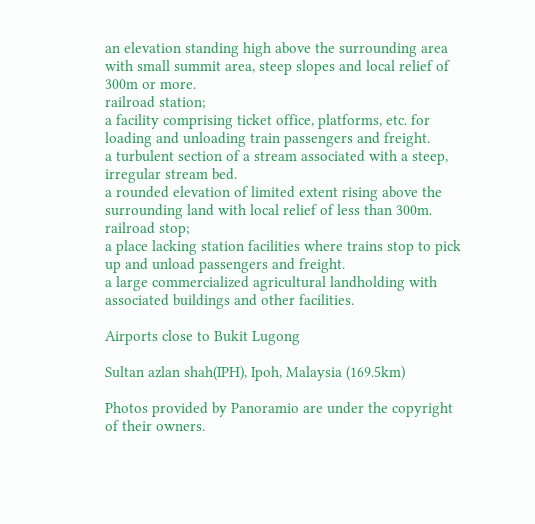an elevation standing high above the surrounding area with small summit area, steep slopes and local relief of 300m or more.
railroad station;
a facility comprising ticket office, platforms, etc. for loading and unloading train passengers and freight.
a turbulent section of a stream associated with a steep, irregular stream bed.
a rounded elevation of limited extent rising above the surrounding land with local relief of less than 300m.
railroad stop;
a place lacking station facilities where trains stop to pick up and unload passengers and freight.
a large commercialized agricultural landholding with associated buildings and other facilities.

Airports close to Bukit Lugong

Sultan azlan shah(IPH), Ipoh, Malaysia (169.5km)

Photos provided by Panoramio are under the copyright of their owners.